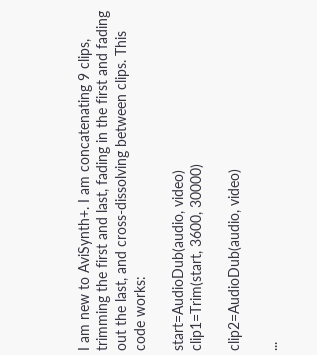I am new to AviSynth+. I am concatenating 9 clips, trimming the first and last, fading in the first and fading out the last, and cross-dissolving between clips. This code works:

start=AudioDub(audio, video)
clip1=Trim(start, 3600, 30000)

clip2=AudioDub(audio, video)

...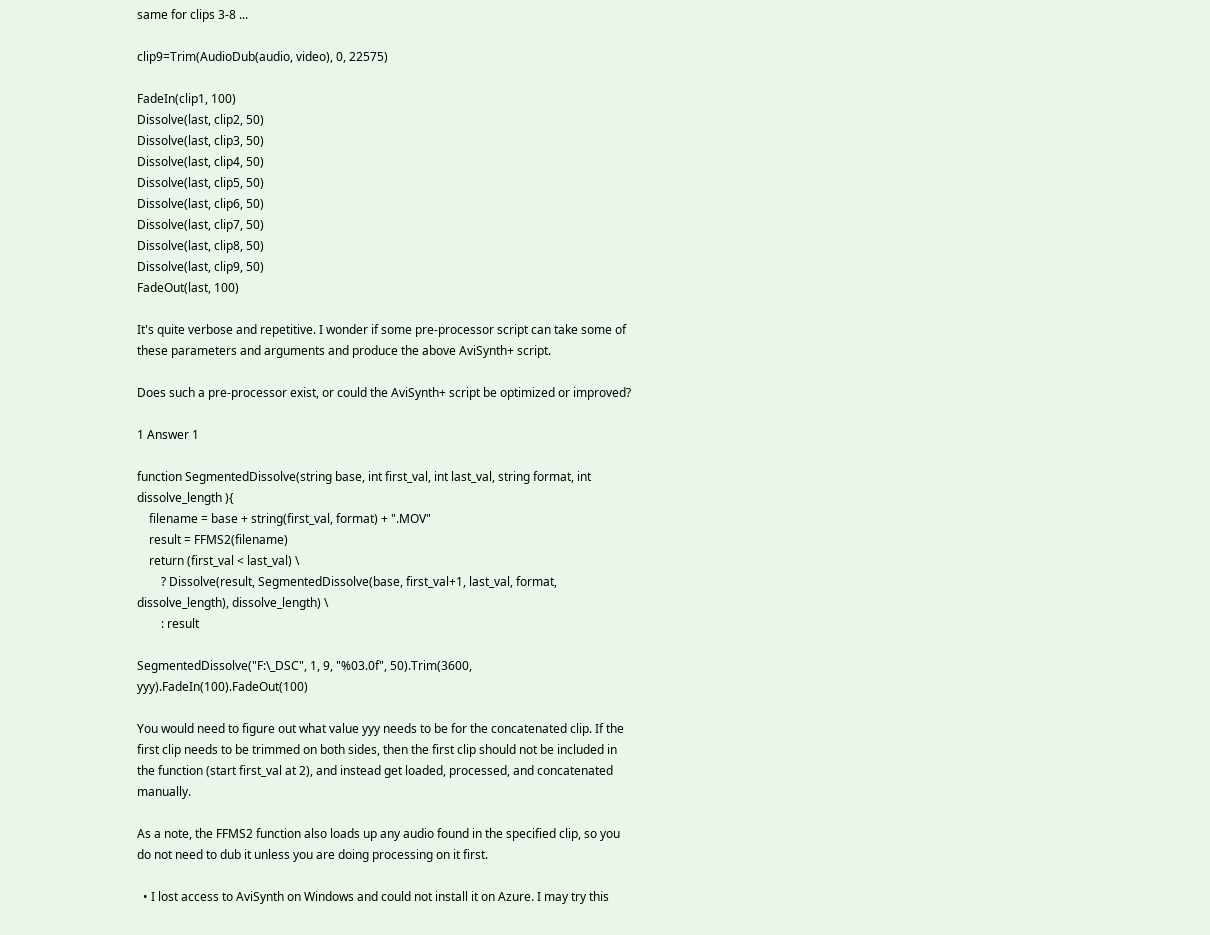same for clips 3-8 ...

clip9=Trim(AudioDub(audio, video), 0, 22575)

FadeIn(clip1, 100)
Dissolve(last, clip2, 50)
Dissolve(last, clip3, 50)
Dissolve(last, clip4, 50)
Dissolve(last, clip5, 50)
Dissolve(last, clip6, 50)
Dissolve(last, clip7, 50)
Dissolve(last, clip8, 50)
Dissolve(last, clip9, 50)
FadeOut(last, 100)

It's quite verbose and repetitive. I wonder if some pre-processor script can take some of these parameters and arguments and produce the above AviSynth+ script.

Does such a pre-processor exist, or could the AviSynth+ script be optimized or improved?

1 Answer 1

function SegmentedDissolve(string base, int first_val, int last_val, string format, int dissolve_length ){
    filename = base + string(first_val, format) + ".MOV"
    result = FFMS2(filename)
    return (first_val < last_val) \
        ? Dissolve(result, SegmentedDissolve(base, first_val+1, last_val, format, dissolve_length), dissolve_length) \
        : result

SegmentedDissolve("F:\_DSC", 1, 9, "%03.0f", 50).Trim(3600, yyy).FadeIn(100).FadeOut(100)

You would need to figure out what value yyy needs to be for the concatenated clip. If the first clip needs to be trimmed on both sides, then the first clip should not be included in the function (start first_val at 2), and instead get loaded, processed, and concatenated manually.

As a note, the FFMS2 function also loads up any audio found in the specified clip, so you do not need to dub it unless you are doing processing on it first.

  • I lost access to AviSynth on Windows and could not install it on Azure. I may try this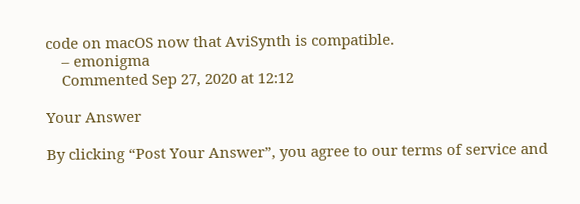code on macOS now that AviSynth is compatible.
    – emonigma
    Commented Sep 27, 2020 at 12:12

Your Answer

By clicking “Post Your Answer”, you agree to our terms of service and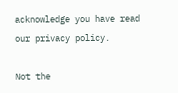acknowledge you have read our privacy policy.

Not the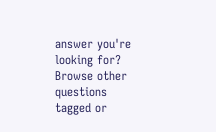answer you're looking for? Browse other questions tagged or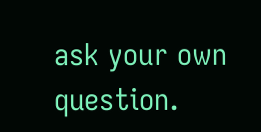ask your own question.